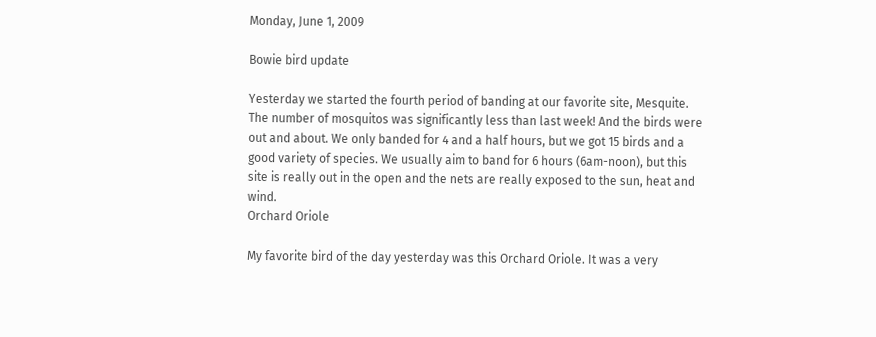Monday, June 1, 2009

Bowie bird update

Yesterday we started the fourth period of banding at our favorite site, Mesquite. The number of mosquitos was significantly less than last week! And the birds were out and about. We only banded for 4 and a half hours, but we got 15 birds and a good variety of species. We usually aim to band for 6 hours (6am-noon), but this site is really out in the open and the nets are really exposed to the sun, heat and wind.
Orchard Oriole

My favorite bird of the day yesterday was this Orchard Oriole. It was a very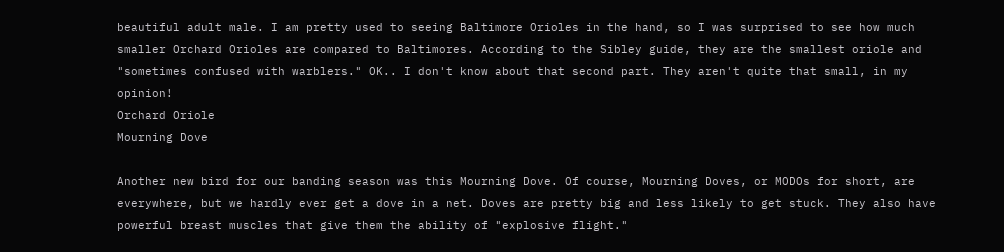beautiful adult male. I am pretty used to seeing Baltimore Orioles in the hand, so I was surprised to see how much smaller Orchard Orioles are compared to Baltimores. According to the Sibley guide, they are the smallest oriole and "sometimes confused with warblers." OK.. I don't know about that second part. They aren't quite that small, in my opinion!
Orchard Oriole
Mourning Dove

Another new bird for our banding season was this Mourning Dove. Of course, Mourning Doves, or MODOs for short, are everywhere, but we hardly ever get a dove in a net. Doves are pretty big and less likely to get stuck. They also have powerful breast muscles that give them the ability of "explosive flight."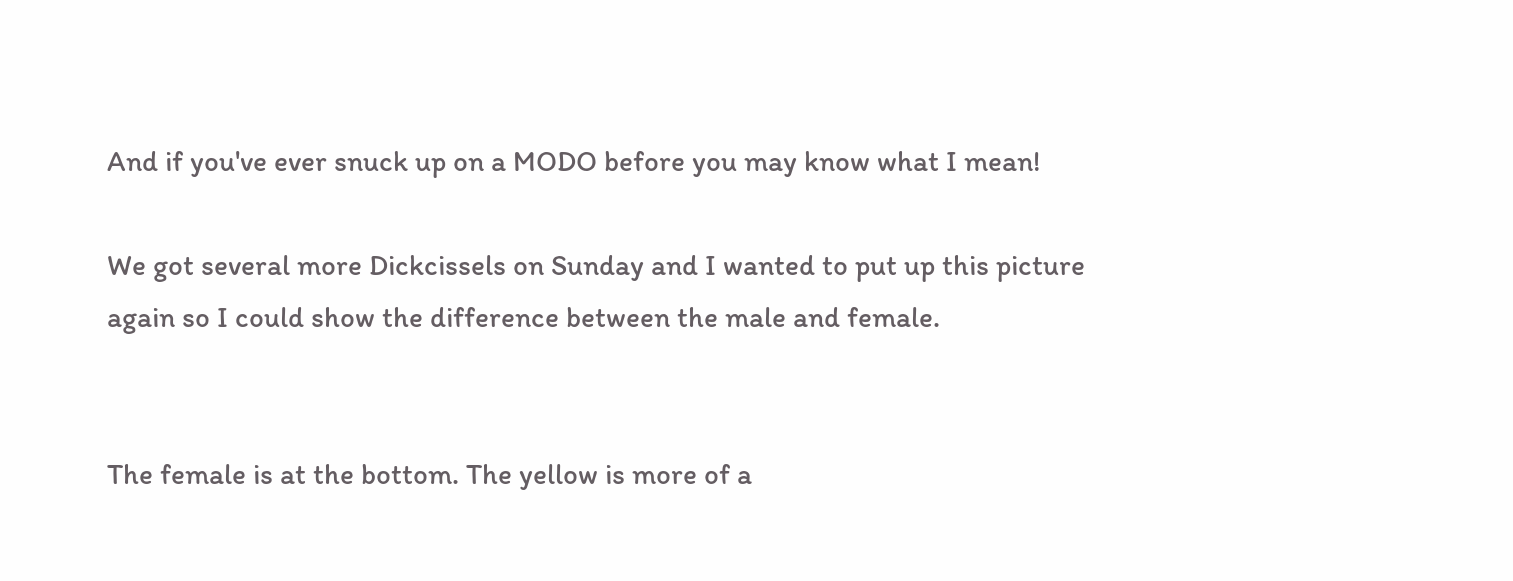And if you've ever snuck up on a MODO before you may know what I mean!

We got several more Dickcissels on Sunday and I wanted to put up this picture again so I could show the difference between the male and female.


The female is at the bottom. The yellow is more of a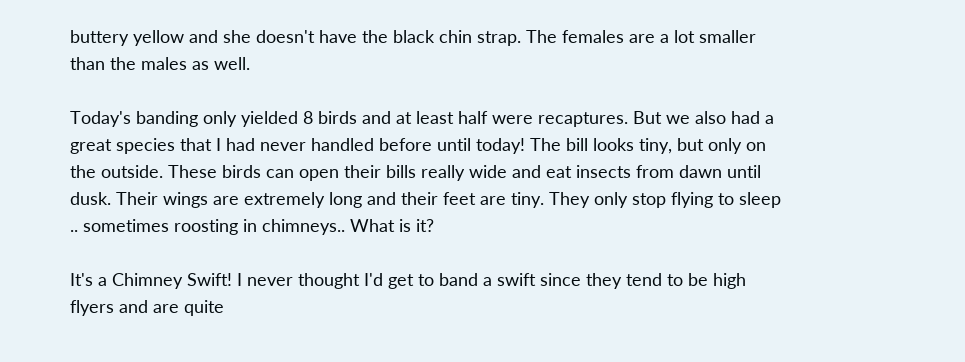buttery yellow and she doesn't have the black chin strap. The females are a lot smaller than the males as well.

Today's banding only yielded 8 birds and at least half were recaptures. But we also had a great species that I had never handled before until today! The bill looks tiny, but only on the outside. These birds can open their bills really wide and eat insects from dawn until dusk. Their wings are extremely long and their feet are tiny. They only stop flying to sleep .. sometimes roosting in chimneys.. What is it?

It's a Chimney Swift! I never thought I'd get to band a swift since they tend to be high flyers and are quite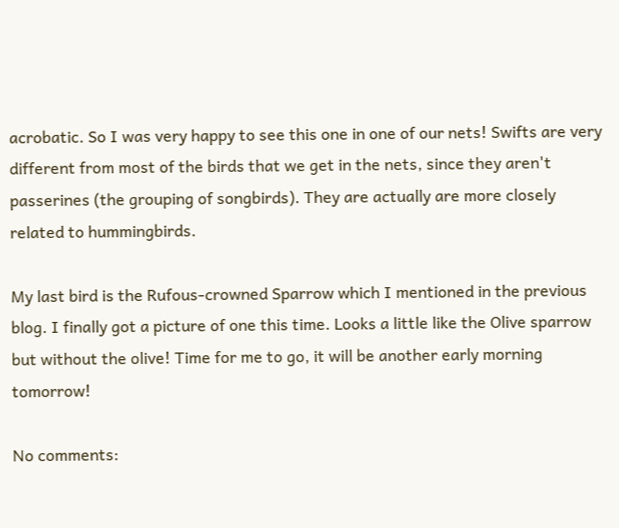acrobatic. So I was very happy to see this one in one of our nets! Swifts are very different from most of the birds that we get in the nets, since they aren't passerines (the grouping of songbirds). They are actually are more closely related to hummingbirds.

My last bird is the Rufous-crowned Sparrow which I mentioned in the previous blog. I finally got a picture of one this time. Looks a little like the Olive sparrow but without the olive! Time for me to go, it will be another early morning tomorrow!

No comments: